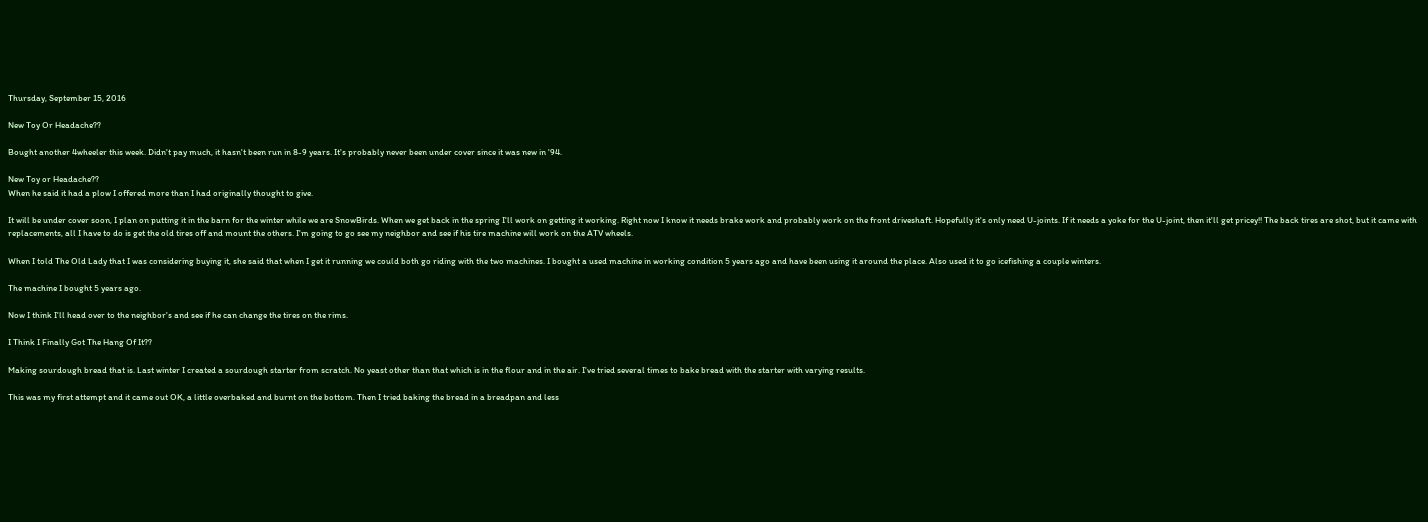Thursday, September 15, 2016

New Toy Or Headache??

Bought another 4wheeler this week. Didn't pay much, it hasn't been run in 8-9 years. It's probably never been under cover since it was new in '94.

New Toy or Headache??
When he said it had a plow I offered more than I had originally thought to give.

It will be under cover soon, I plan on putting it in the barn for the winter while we are SnowBirds. When we get back in the spring I'll work on getting it working. Right now I know it needs brake work and probably work on the front driveshaft. Hopefully it's only need U-joints. If it needs a yoke for the U-joint, then it'll get pricey!! The back tires are shot, but it came with replacements, all I have to do is get the old tires off and mount the others. I'm going to go see my neighbor and see if his tire machine will work on the ATV wheels.

When I told The Old Lady that I was considering buying it, she said that when I get it running we could both go riding with the two machines. I bought a used machine in working condition 5 years ago and have been using it around the place. Also used it to go icefishing a couple winters.

The machine I bought 5 years ago.

Now I think I'll head over to the neighbor's and see if he can change the tires on the rims.

I Think I Finally Got The Hang Of It??

Making sourdough bread that is. Last winter I created a sourdough starter from scratch. No yeast other than that which is in the flour and in the air. I've tried several times to bake bread with the starter with varying results.

This was my first attempt and it came out OK, a little overbaked and burnt on the bottom. Then I tried baking the bread in a breadpan and less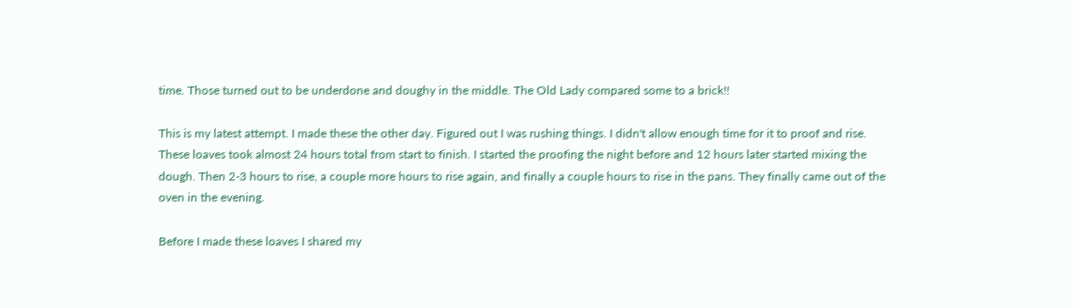time. Those turned out to be underdone and doughy in the middle. The Old Lady compared some to a brick!!

This is my latest attempt. I made these the other day. Figured out I was rushing things. I didn't allow enough time for it to proof and rise. These loaves took almost 24 hours total from start to finish. I started the proofing the night before and 12 hours later started mixing the dough. Then 2-3 hours to rise, a couple more hours to rise again, and finally a couple hours to rise in the pans. They finally came out of the oven in the evening.

Before I made these loaves I shared my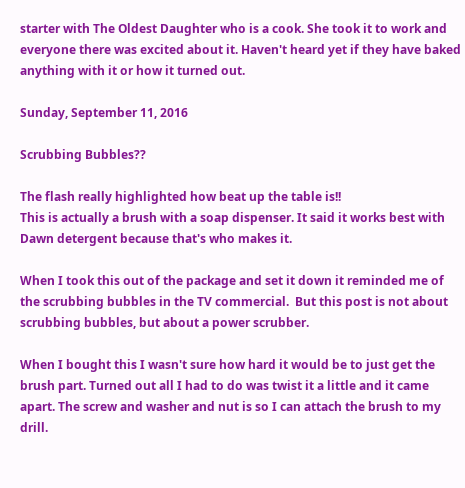starter with The Oldest Daughter who is a cook. She took it to work and everyone there was excited about it. Haven't heard yet if they have baked anything with it or how it turned out.

Sunday, September 11, 2016

Scrubbing Bubbles??

The flash really highlighted how beat up the table is!!
This is actually a brush with a soap dispenser. It said it works best with Dawn detergent because that's who makes it.

When I took this out of the package and set it down it reminded me of the scrubbing bubbles in the TV commercial.  But this post is not about scrubbing bubbles, but about a power scrubber.

When I bought this I wasn't sure how hard it would be to just get the brush part. Turned out all I had to do was twist it a little and it came apart. The screw and washer and nut is so I can attach the brush to my drill.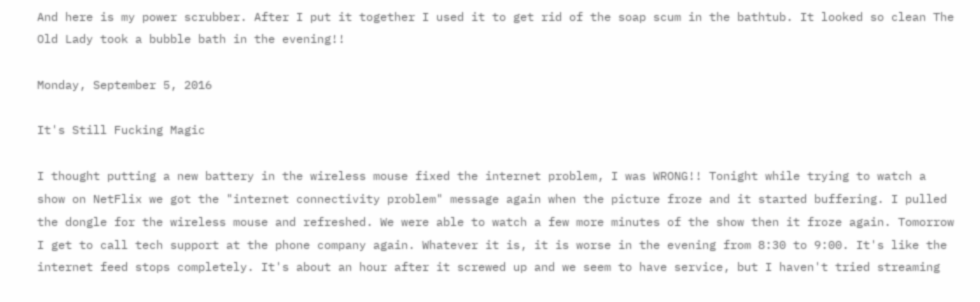And here is my power scrubber. After I put it together I used it to get rid of the soap scum in the bathtub. It looked so clean The Old Lady took a bubble bath in the evening!!

Monday, September 5, 2016

It's Still Fucking Magic

I thought putting a new battery in the wireless mouse fixed the internet problem, I was WRONG!! Tonight while trying to watch a show on NetFlix we got the "internet connectivity problem" message again when the picture froze and it started buffering. I pulled the dongle for the wireless mouse and refreshed. We were able to watch a few more minutes of the show then it froze again. Tomorrow I get to call tech support at the phone company again. Whatever it is, it is worse in the evening from 8:30 to 9:00. It's like the internet feed stops completely. It's about an hour after it screwed up and we seem to have service, but I haven't tried streaming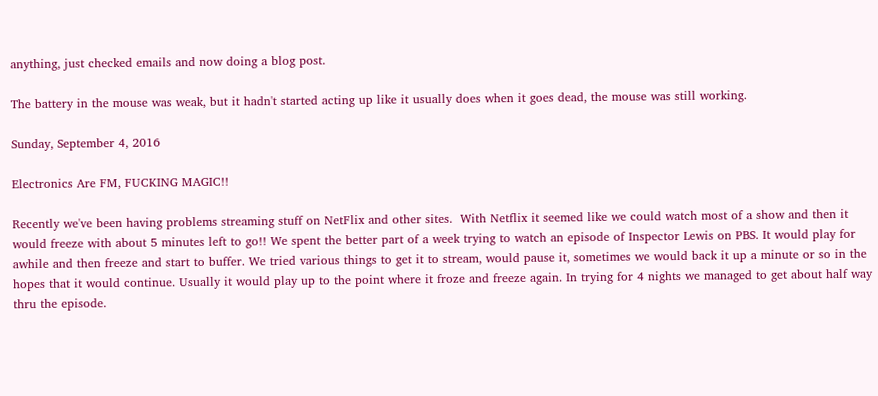anything, just checked emails and now doing a blog post.

The battery in the mouse was weak, but it hadn't started acting up like it usually does when it goes dead, the mouse was still working.

Sunday, September 4, 2016

Electronics Are FM, FUCKING MAGIC!!

Recently we've been having problems streaming stuff on NetFlix and other sites.  With Netflix it seemed like we could watch most of a show and then it would freeze with about 5 minutes left to go!! We spent the better part of a week trying to watch an episode of Inspector Lewis on PBS. It would play for awhile and then freeze and start to buffer. We tried various things to get it to stream, would pause it, sometimes we would back it up a minute or so in the hopes that it would continue. Usually it would play up to the point where it froze and freeze again. In trying for 4 nights we managed to get about half way thru the episode.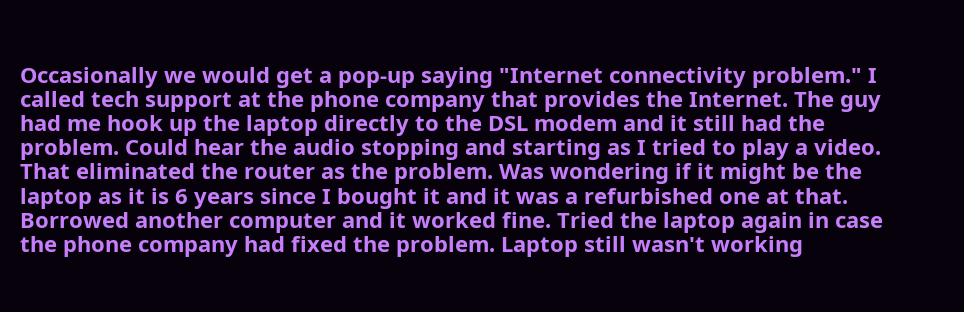Occasionally we would get a pop-up saying "Internet connectivity problem." I called tech support at the phone company that provides the Internet. The guy had me hook up the laptop directly to the DSL modem and it still had the problem. Could hear the audio stopping and starting as I tried to play a video. That eliminated the router as the problem. Was wondering if it might be the laptop as it is 6 years since I bought it and it was a refurbished one at that. Borrowed another computer and it worked fine. Tried the laptop again in case the phone company had fixed the problem. Laptop still wasn't working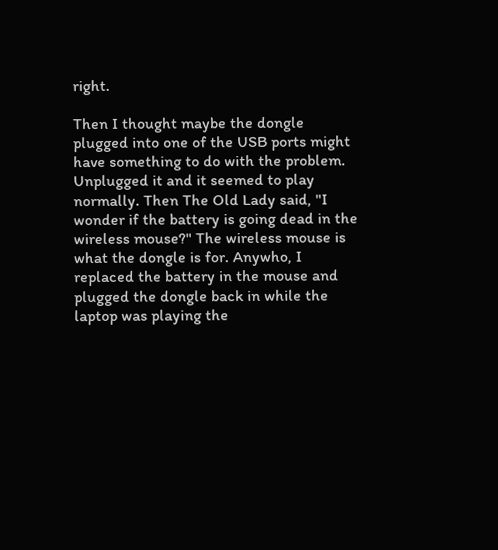right.

Then I thought maybe the dongle plugged into one of the USB ports might have something to do with the problem. Unplugged it and it seemed to play normally. Then The Old Lady said, "I wonder if the battery is going dead in the wireless mouse?" The wireless mouse is what the dongle is for. Anywho, I replaced the battery in the mouse and plugged the dongle back in while the laptop was playing the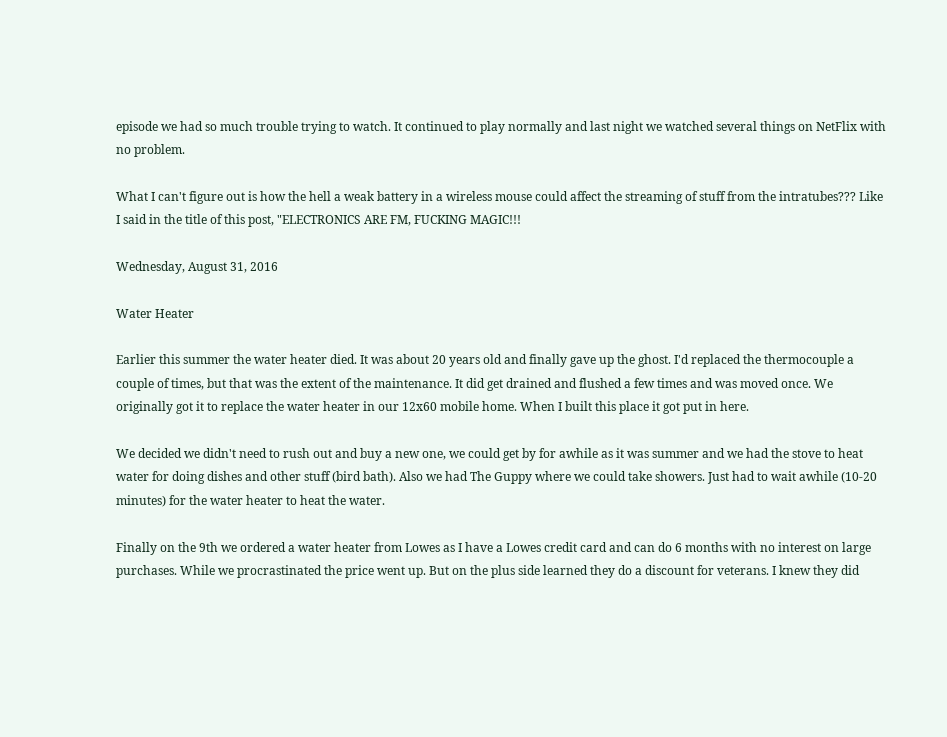episode we had so much trouble trying to watch. It continued to play normally and last night we watched several things on NetFlix with no problem.

What I can't figure out is how the hell a weak battery in a wireless mouse could affect the streaming of stuff from the intratubes??? Like I said in the title of this post, "ELECTRONICS ARE FM, FUCKING MAGIC!!!

Wednesday, August 31, 2016

Water Heater

Earlier this summer the water heater died. It was about 20 years old and finally gave up the ghost. I'd replaced the thermocouple a couple of times, but that was the extent of the maintenance. It did get drained and flushed a few times and was moved once. We originally got it to replace the water heater in our 12x60 mobile home. When I built this place it got put in here.

We decided we didn't need to rush out and buy a new one, we could get by for awhile as it was summer and we had the stove to heat water for doing dishes and other stuff (bird bath). Also we had The Guppy where we could take showers. Just had to wait awhile (10-20 minutes) for the water heater to heat the water.

Finally on the 9th we ordered a water heater from Lowes as I have a Lowes credit card and can do 6 months with no interest on large purchases. While we procrastinated the price went up. But on the plus side learned they do a discount for veterans. I knew they did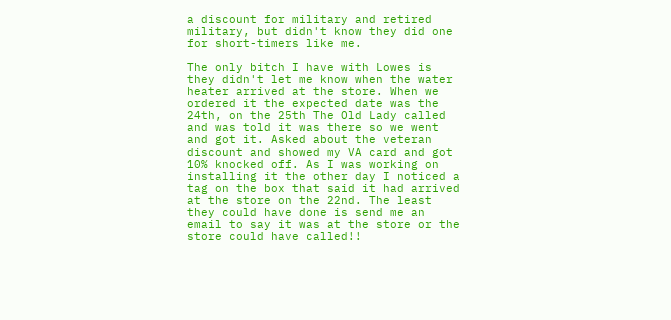a discount for military and retired military, but didn't know they did one for short-timers like me.

The only bitch I have with Lowes is they didn't let me know when the water heater arrived at the store. When we ordered it the expected date was the 24th, on the 25th The Old Lady called and was told it was there so we went and got it. Asked about the veteran discount and showed my VA card and got 10% knocked off. As I was working on installing it the other day I noticed a tag on the box that said it had arrived at the store on the 22nd. The least they could have done is send me an email to say it was at the store or the store could have called!!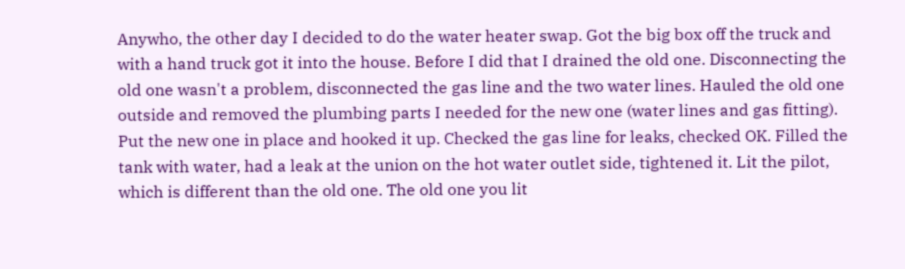Anywho, the other day I decided to do the water heater swap. Got the big box off the truck and with a hand truck got it into the house. Before I did that I drained the old one. Disconnecting the old one wasn't a problem, disconnected the gas line and the two water lines. Hauled the old one outside and removed the plumbing parts I needed for the new one (water lines and gas fitting). Put the new one in place and hooked it up. Checked the gas line for leaks, checked OK. Filled the tank with water, had a leak at the union on the hot water outlet side, tightened it. Lit the pilot, which is different than the old one. The old one you lit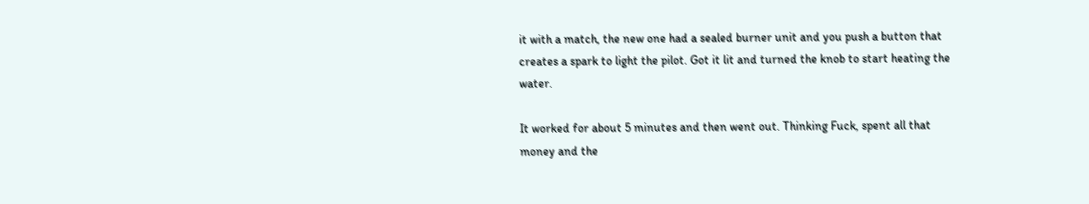it with a match, the new one had a sealed burner unit and you push a button that creates a spark to light the pilot. Got it lit and turned the knob to start heating the water.

It worked for about 5 minutes and then went out. Thinking Fuck, spent all that money and the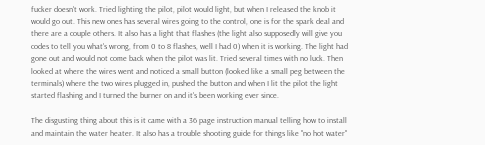fucker doesn't work. Tried lighting the pilot, pilot would light, but when I released the knob it would go out. This new ones has several wires going to the control, one is for the spark deal and there are a couple others. It also has a light that flashes (the light also supposedly will give you codes to tell you what's wrong, from 0 to 8 flashes, well I had 0) when it is working. The light had gone out and would not come back when the pilot was lit. Tried several times with no luck. Then looked at where the wires went and noticed a small button (looked like a small peg between the terminals) where the two wires plugged in, pushed the button and when I lit the pilot the light started flashing and I turned the burner on and it's been working ever since.

The disgusting thing about this is it came with a 36 page instruction manual telling how to install and maintain the water heater. It also has a trouble shooting guide for things like "no hot water"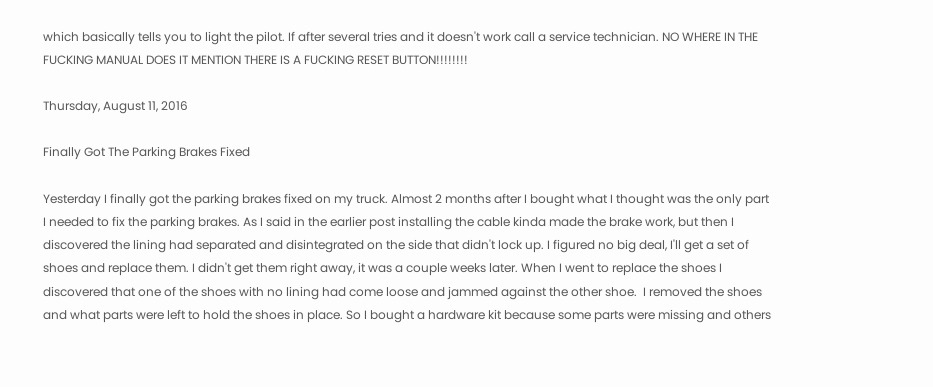which basically tells you to light the pilot. If after several tries and it doesn't work call a service technician. NO WHERE IN THE FUCKING MANUAL DOES IT MENTION THERE IS A FUCKING RESET BUTTON!!!!!!!!

Thursday, August 11, 2016

Finally Got The Parking Brakes Fixed

Yesterday I finally got the parking brakes fixed on my truck. Almost 2 months after I bought what I thought was the only part I needed to fix the parking brakes. As I said in the earlier post installing the cable kinda made the brake work, but then I discovered the lining had separated and disintegrated on the side that didn't lock up. I figured no big deal, I'll get a set of shoes and replace them. I didn't get them right away, it was a couple weeks later. When I went to replace the shoes I discovered that one of the shoes with no lining had come loose and jammed against the other shoe.  I removed the shoes and what parts were left to hold the shoes in place. So I bought a hardware kit because some parts were missing and others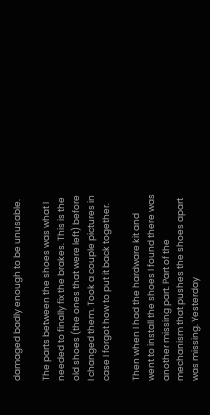damaged badly enough to be unusable.

The parts between the shoes was what I needed to finally fix the brakes. This is the old shoes (the ones that were left) before I changed them. Took a couple pictures in case I forgot how to put it back together.

Then when I had the hardware kit and went to install the shoes I found there was another missing part. Part of the mechanism that pushes the shoes apart was missing. Yesterday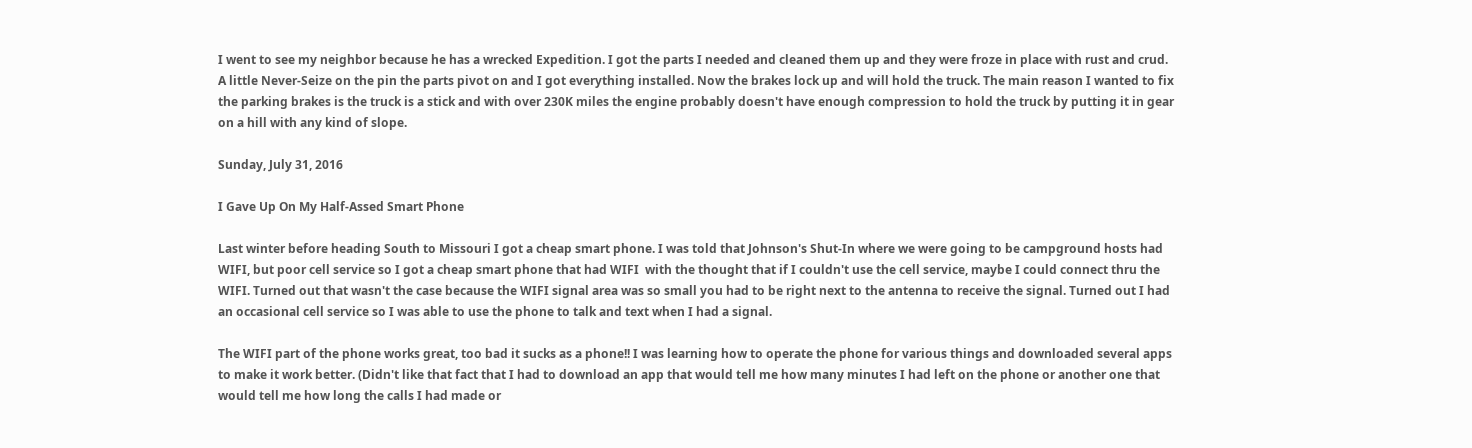I went to see my neighbor because he has a wrecked Expedition. I got the parts I needed and cleaned them up and they were froze in place with rust and crud. A little Never-Seize on the pin the parts pivot on and I got everything installed. Now the brakes lock up and will hold the truck. The main reason I wanted to fix the parking brakes is the truck is a stick and with over 230K miles the engine probably doesn't have enough compression to hold the truck by putting it in gear on a hill with any kind of slope.

Sunday, July 31, 2016

I Gave Up On My Half-Assed Smart Phone

Last winter before heading South to Missouri I got a cheap smart phone. I was told that Johnson's Shut-In where we were going to be campground hosts had WIFI, but poor cell service so I got a cheap smart phone that had WIFI  with the thought that if I couldn't use the cell service, maybe I could connect thru the WIFI. Turned out that wasn't the case because the WIFI signal area was so small you had to be right next to the antenna to receive the signal. Turned out I had an occasional cell service so I was able to use the phone to talk and text when I had a signal.

The WIFI part of the phone works great, too bad it sucks as a phone!! I was learning how to operate the phone for various things and downloaded several apps to make it work better. (Didn't like that fact that I had to download an app that would tell me how many minutes I had left on the phone or another one that would tell me how long the calls I had made or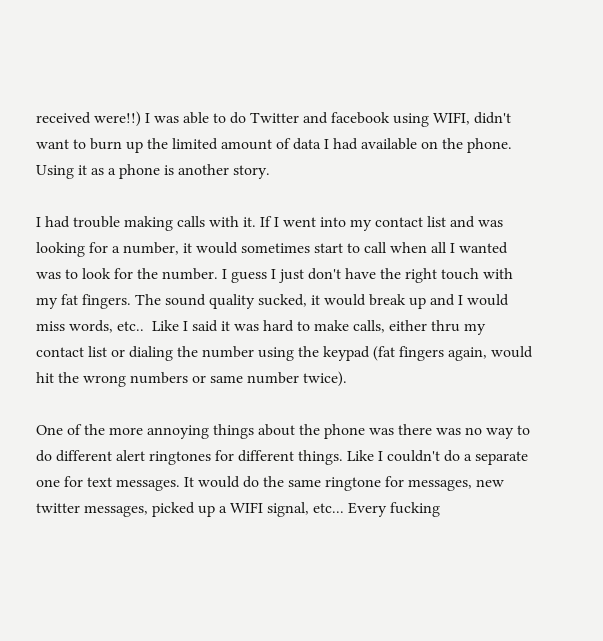received were!!) I was able to do Twitter and facebook using WIFI, didn't want to burn up the limited amount of data I had available on the phone. Using it as a phone is another story.

I had trouble making calls with it. If I went into my contact list and was looking for a number, it would sometimes start to call when all I wanted was to look for the number. I guess I just don't have the right touch with my fat fingers. The sound quality sucked, it would break up and I would miss words, etc..  Like I said it was hard to make calls, either thru my contact list or dialing the number using the keypad (fat fingers again, would hit the wrong numbers or same number twice).

One of the more annoying things about the phone was there was no way to do different alert ringtones for different things. Like I couldn't do a separate one for text messages. It would do the same ringtone for messages, new twitter messages, picked up a WIFI signal, etc... Every fucking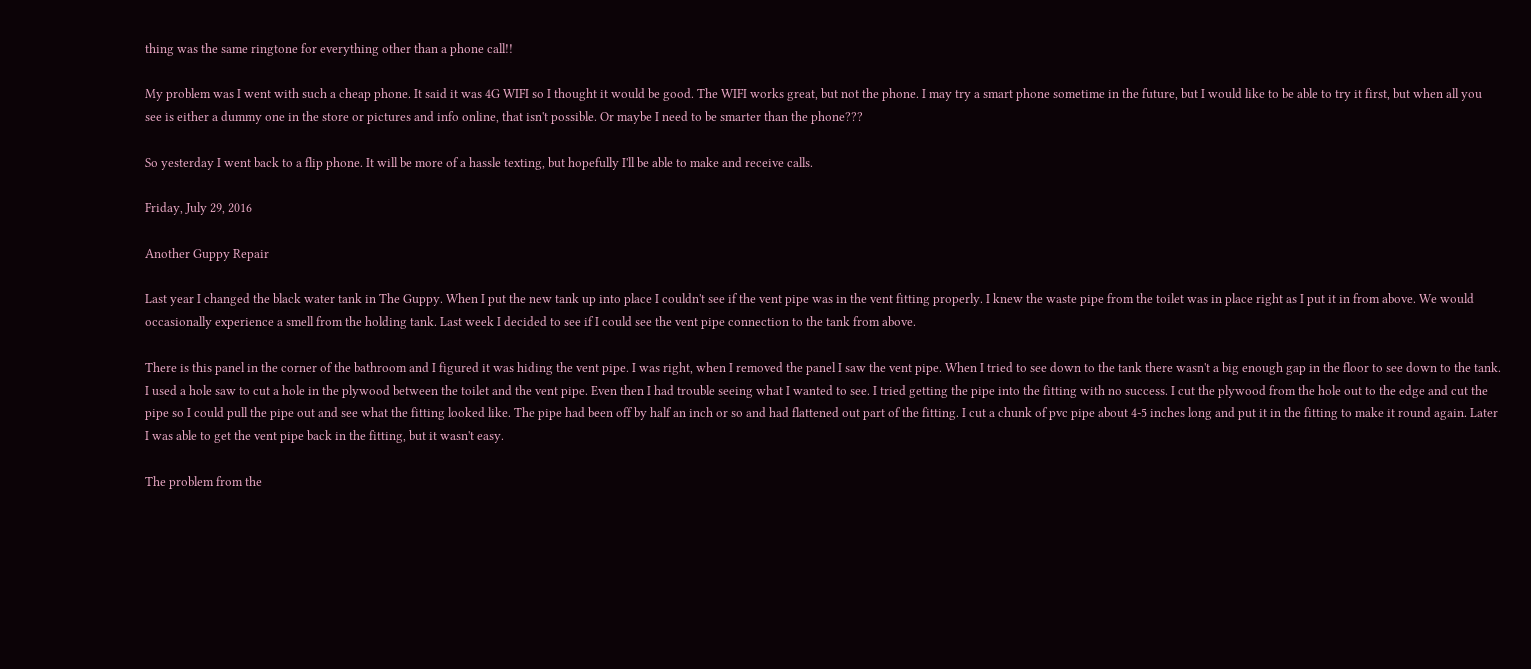thing was the same ringtone for everything other than a phone call!!

My problem was I went with such a cheap phone. It said it was 4G WIFI so I thought it would be good. The WIFI works great, but not the phone. I may try a smart phone sometime in the future, but I would like to be able to try it first, but when all you see is either a dummy one in the store or pictures and info online, that isn't possible. Or maybe I need to be smarter than the phone???

So yesterday I went back to a flip phone. It will be more of a hassle texting, but hopefully I'll be able to make and receive calls.

Friday, July 29, 2016

Another Guppy Repair

Last year I changed the black water tank in The Guppy. When I put the new tank up into place I couldn't see if the vent pipe was in the vent fitting properly. I knew the waste pipe from the toilet was in place right as I put it in from above. We would occasionally experience a smell from the holding tank. Last week I decided to see if I could see the vent pipe connection to the tank from above.

There is this panel in the corner of the bathroom and I figured it was hiding the vent pipe. I was right, when I removed the panel I saw the vent pipe. When I tried to see down to the tank there wasn't a big enough gap in the floor to see down to the tank. I used a hole saw to cut a hole in the plywood between the toilet and the vent pipe. Even then I had trouble seeing what I wanted to see. I tried getting the pipe into the fitting with no success. I cut the plywood from the hole out to the edge and cut the pipe so I could pull the pipe out and see what the fitting looked like. The pipe had been off by half an inch or so and had flattened out part of the fitting. I cut a chunk of pvc pipe about 4-5 inches long and put it in the fitting to make it round again. Later I was able to get the vent pipe back in the fitting, but it wasn't easy.

The problem from the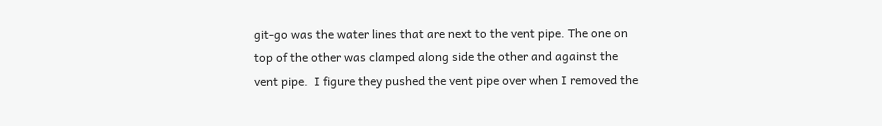git-go was the water lines that are next to the vent pipe. The one on top of the other was clamped along side the other and against the vent pipe.  I figure they pushed the vent pipe over when I removed the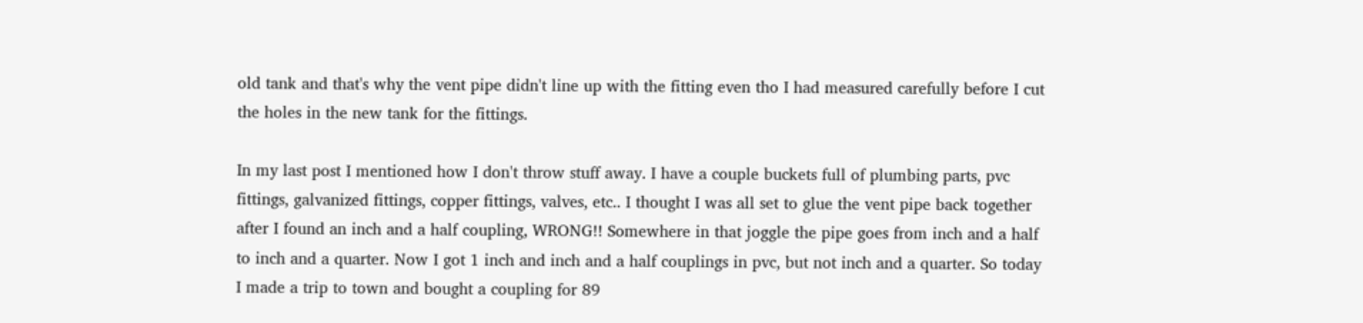old tank and that's why the vent pipe didn't line up with the fitting even tho I had measured carefully before I cut the holes in the new tank for the fittings.

In my last post I mentioned how I don't throw stuff away. I have a couple buckets full of plumbing parts, pvc fittings, galvanized fittings, copper fittings, valves, etc.. I thought I was all set to glue the vent pipe back together after I found an inch and a half coupling, WRONG!! Somewhere in that joggle the pipe goes from inch and a half to inch and a quarter. Now I got 1 inch and inch and a half couplings in pvc, but not inch and a quarter. So today I made a trip to town and bought a coupling for 89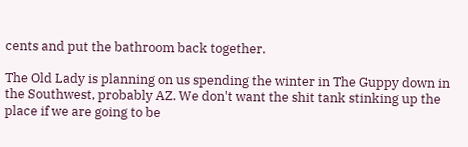cents and put the bathroom back together.

The Old Lady is planning on us spending the winter in The Guppy down in the Southwest, probably AZ. We don't want the shit tank stinking up the place if we are going to be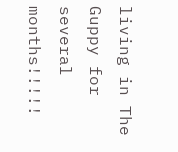living in The Guppy for several months!!!!!